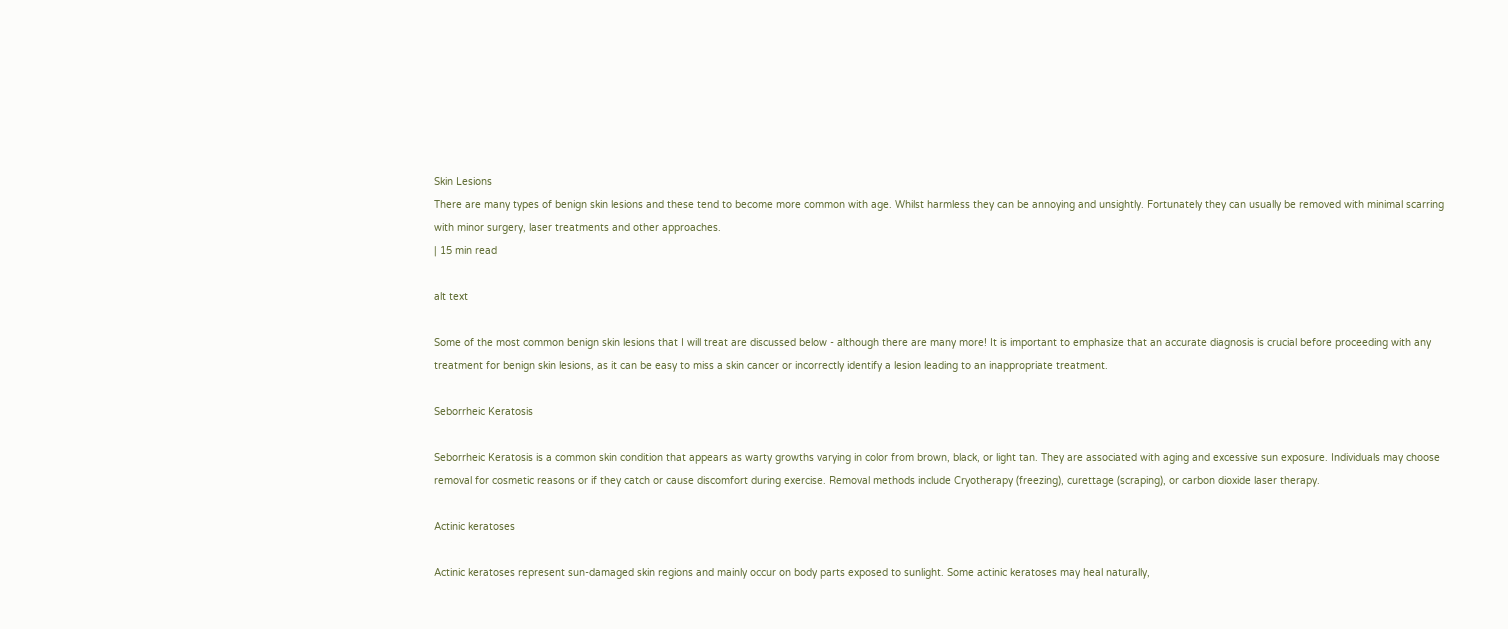Skin Lesions
There are many types of benign skin lesions and these tend to become more common with age. Whilst harmless they can be annoying and unsightly. Fortunately they can usually be removed with minimal scarring with minor surgery, laser treatments and other approaches.
| 15 min read

alt text

Some of the most common benign skin lesions that I will treat are discussed below - although there are many more! It is important to emphasize that an accurate diagnosis is crucial before proceeding with any treatment for benign skin lesions, as it can be easy to miss a skin cancer or incorrectly identify a lesion leading to an inappropriate treatment.

Seborrheic Keratosis

Seborrheic Keratosis is a common skin condition that appears as warty growths varying in color from brown, black, or light tan. They are associated with aging and excessive sun exposure. Individuals may choose removal for cosmetic reasons or if they catch or cause discomfort during exercise. Removal methods include Cryotherapy (freezing), curettage (scraping), or carbon dioxide laser therapy.

Actinic keratoses

Actinic keratoses represent sun-damaged skin regions and mainly occur on body parts exposed to sunlight. Some actinic keratoses may heal naturally,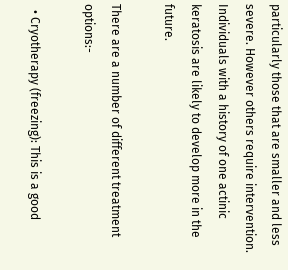particularly those that are smaller and less severe. However others require intervention. Individuals with a history of one actinic keratosis are likely to develop more in the future.

There are a number of different treatment options:-

  • Cryotherapy (freezing): This is a good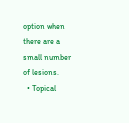option when there are a small number of lesions.
  • Topical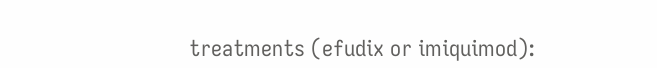treatments (efudix or imiquimod):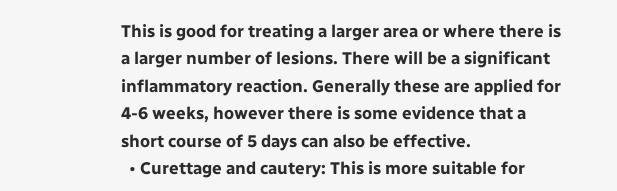This is good for treating a larger area or where there is a larger number of lesions. There will be a significant inflammatory reaction. Generally these are applied for 4-6 weeks, however there is some evidence that a short course of 5 days can also be effective.
  • Curettage and cautery: This is more suitable for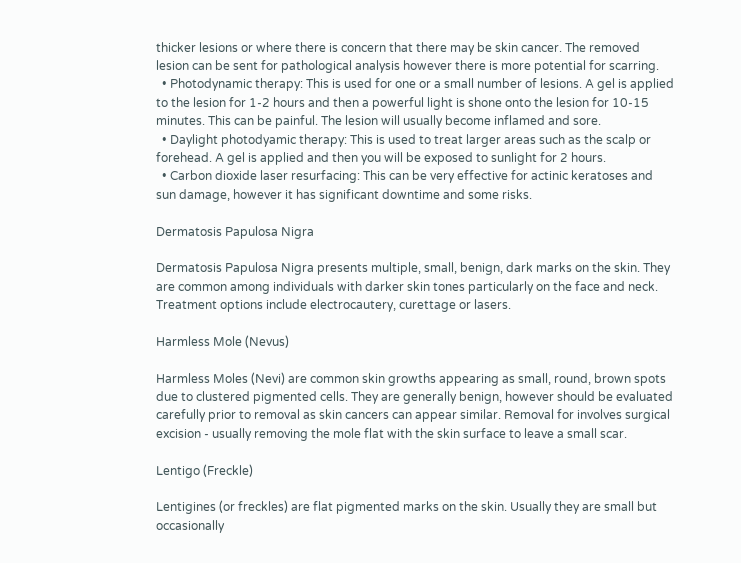thicker lesions or where there is concern that there may be skin cancer. The removed lesion can be sent for pathological analysis however there is more potential for scarring.
  • Photodynamic therapy: This is used for one or a small number of lesions. A gel is applied to the lesion for 1-2 hours and then a powerful light is shone onto the lesion for 10-15 minutes. This can be painful. The lesion will usually become inflamed and sore.
  • Daylight photodyamic therapy: This is used to treat larger areas such as the scalp or forehead. A gel is applied and then you will be exposed to sunlight for 2 hours.
  • Carbon dioxide laser resurfacing: This can be very effective for actinic keratoses and sun damage, however it has significant downtime and some risks.

Dermatosis Papulosa Nigra

Dermatosis Papulosa Nigra presents multiple, small, benign, dark marks on the skin. They are common among individuals with darker skin tones particularly on the face and neck. Treatment options include electrocautery, curettage or lasers.

Harmless Mole (Nevus)

Harmless Moles (Nevi) are common skin growths appearing as small, round, brown spots due to clustered pigmented cells. They are generally benign, however should be evaluated carefully prior to removal as skin cancers can appear similar. Removal for involves surgical excision - usually removing the mole flat with the skin surface to leave a small scar.

Lentigo (Freckle)

Lentigines (or freckles) are flat pigmented marks on the skin. Usually they are small but occasionally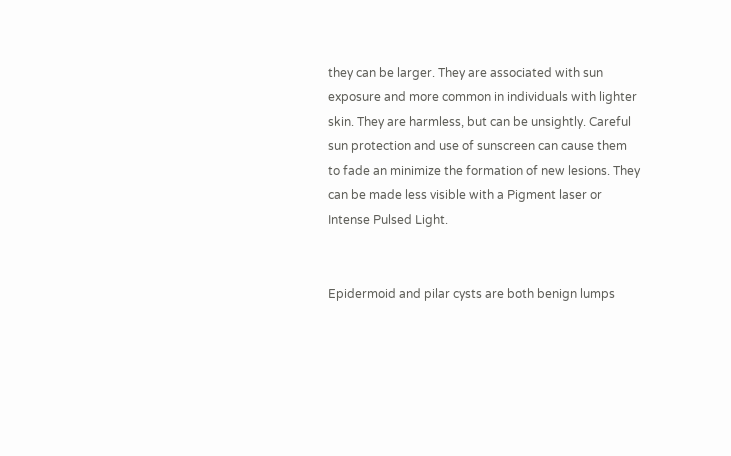they can be larger. They are associated with sun exposure and more common in individuals with lighter skin. They are harmless, but can be unsightly. Careful sun protection and use of sunscreen can cause them to fade an minimize the formation of new lesions. They can be made less visible with a Pigment laser or Intense Pulsed Light.


Epidermoid and pilar cysts are both benign lumps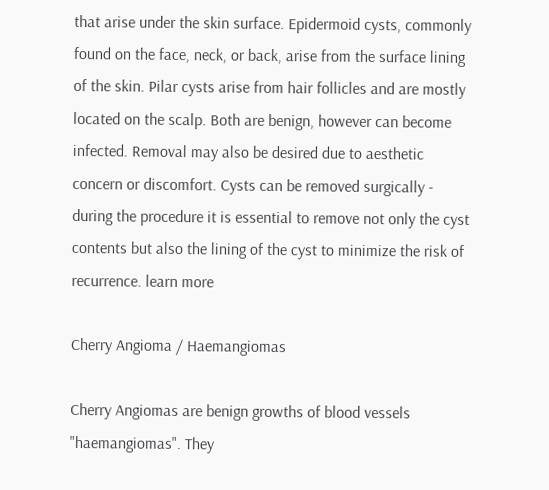that arise under the skin surface. Epidermoid cysts, commonly found on the face, neck, or back, arise from the surface lining of the skin. Pilar cysts arise from hair follicles and are mostly located on the scalp. Both are benign, however can become infected. Removal may also be desired due to aesthetic concern or discomfort. Cysts can be removed surgically - during the procedure it is essential to remove not only the cyst contents but also the lining of the cyst to minimize the risk of recurrence. learn more

Cherry Angioma / Haemangiomas

Cherry Angiomas are benign growths of blood vessels "haemangiomas". They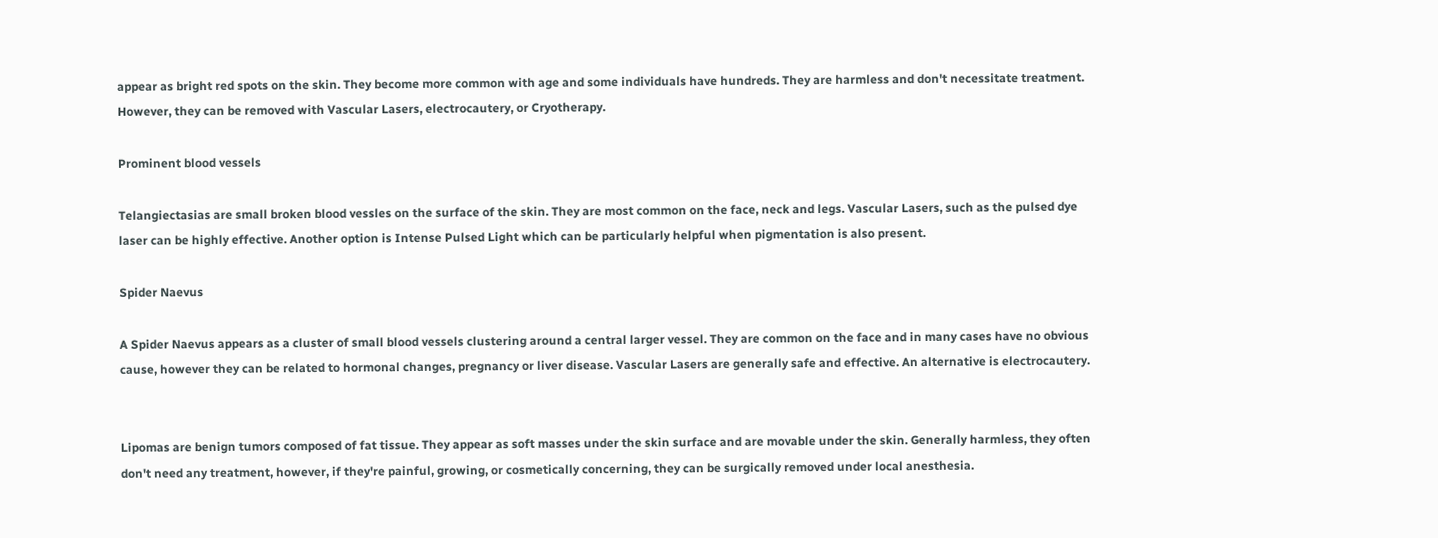appear as bright red spots on the skin. They become more common with age and some individuals have hundreds. They are harmless and don't necessitate treatment. However, they can be removed with Vascular Lasers, electrocautery, or Cryotherapy.

Prominent blood vessels

Telangiectasias are small broken blood vessles on the surface of the skin. They are most common on the face, neck and legs. Vascular Lasers, such as the pulsed dye laser can be highly effective. Another option is Intense Pulsed Light which can be particularly helpful when pigmentation is also present.

Spider Naevus

A Spider Naevus appears as a cluster of small blood vessels clustering around a central larger vessel. They are common on the face and in many cases have no obvious cause, however they can be related to hormonal changes, pregnancy or liver disease. Vascular Lasers are generally safe and effective. An alternative is electrocautery.


Lipomas are benign tumors composed of fat tissue. They appear as soft masses under the skin surface and are movable under the skin. Generally harmless, they often don't need any treatment, however, if they're painful, growing, or cosmetically concerning, they can be surgically removed under local anesthesia.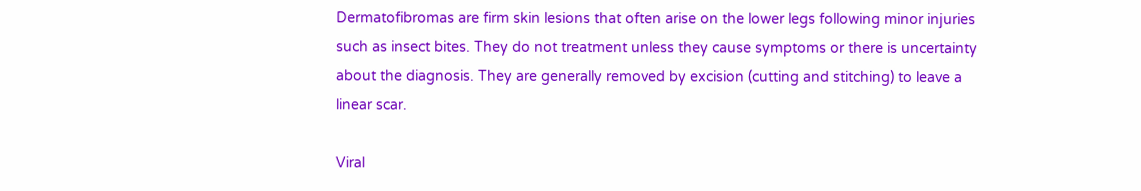Dermatofibromas are firm skin lesions that often arise on the lower legs following minor injuries such as insect bites. They do not treatment unless they cause symptoms or there is uncertainty about the diagnosis. They are generally removed by excision (cutting and stitching) to leave a linear scar.

Viral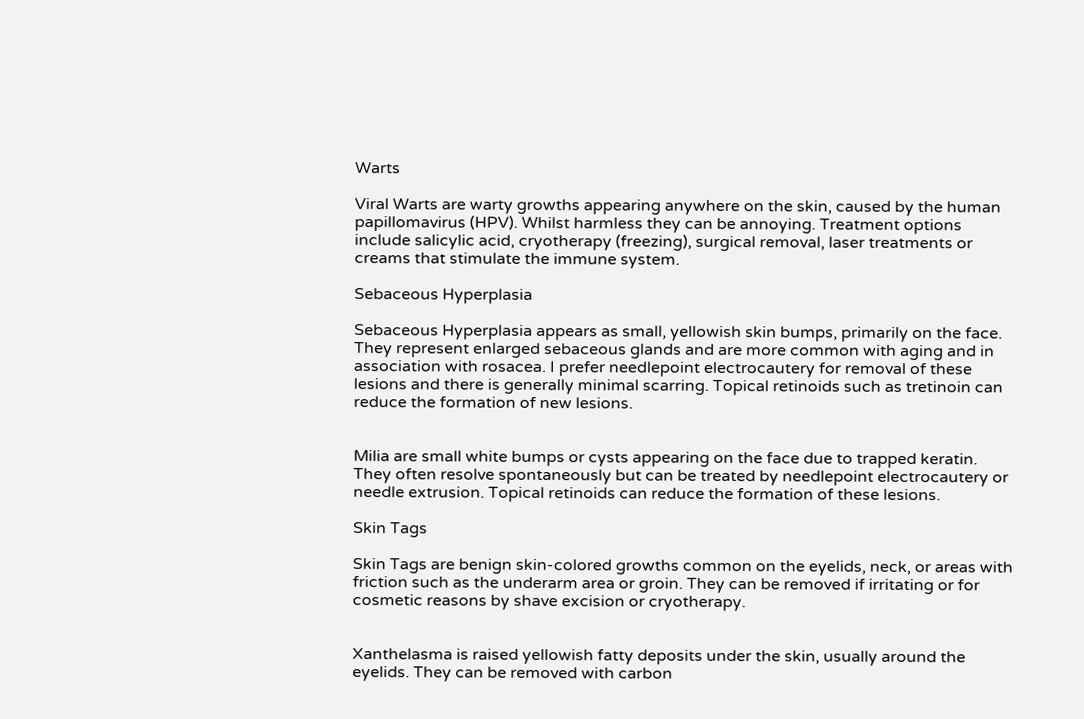Warts

Viral Warts are warty growths appearing anywhere on the skin, caused by the human papillomavirus (HPV). Whilst harmless they can be annoying. Treatment options include salicylic acid, cryotherapy (freezing), surgical removal, laser treatments or creams that stimulate the immune system.

Sebaceous Hyperplasia

Sebaceous Hyperplasia appears as small, yellowish skin bumps, primarily on the face. They represent enlarged sebaceous glands and are more common with aging and in association with rosacea. I prefer needlepoint electrocautery for removal of these lesions and there is generally minimal scarring. Topical retinoids such as tretinoin can reduce the formation of new lesions.


Milia are small white bumps or cysts appearing on the face due to trapped keratin. They often resolve spontaneously but can be treated by needlepoint electrocautery or needle extrusion. Topical retinoids can reduce the formation of these lesions.

Skin Tags

Skin Tags are benign skin-colored growths common on the eyelids, neck, or areas with friction such as the underarm area or groin. They can be removed if irritating or for cosmetic reasons by shave excision or cryotherapy.


Xanthelasma is raised yellowish fatty deposits under the skin, usually around the eyelids. They can be removed with carbon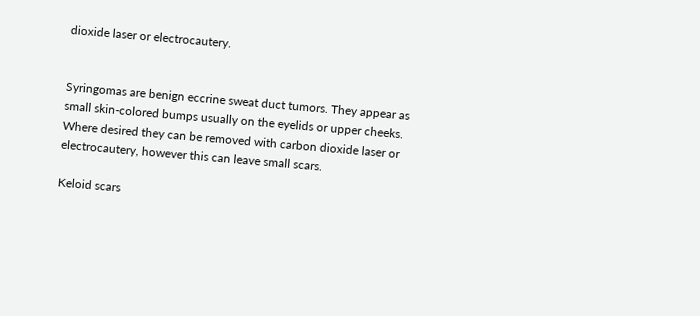dioxide laser or electrocautery.


Syringomas are benign eccrine sweat duct tumors. They appear as small skin-colored bumps usually on the eyelids or upper cheeks. Where desired they can be removed with carbon dioxide laser or electrocautery, however this can leave small scars.

Keloid scars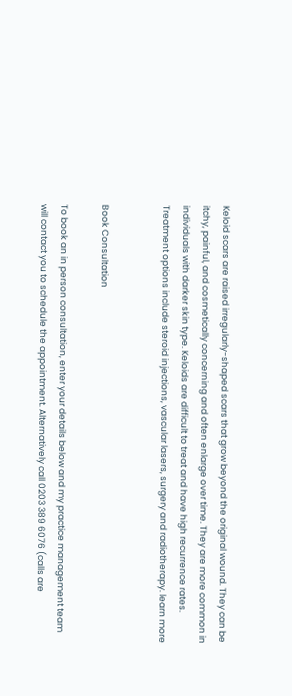Keloid scars are raised irregularly-shaped scars that grow beyond the original wound. They can be itchy, painful, and cosmetically concerning and often enlarge over time. They are more common in individuals with darker skin type. Keloids are difficult to treat and have high recurrence rates. Treatment options include steroid injections, vascular lasers, surgery and radiotherapy. learn more


Book Consultation

To book an in person consultation, enter your details below and my practice management team will contact you to schedule the appointment. Alternatively call 0203 389 6076 (calls are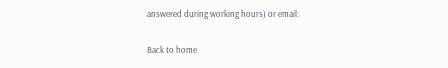answered during working hours) or email:

Back to home